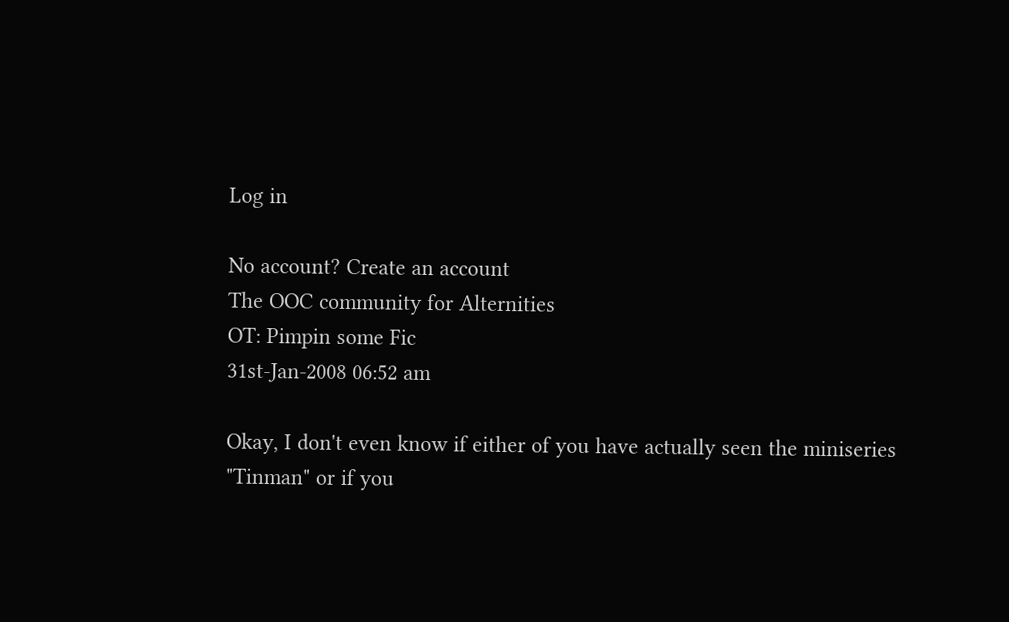Log in

No account? Create an account
The OOC community for Alternities
OT: Pimpin some Fic
31st-Jan-2008 06:52 am

Okay, I don't even know if either of you have actually seen the miniseries "Tinman" or if you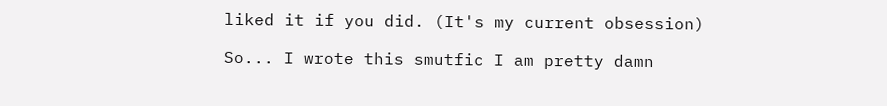liked it if you did. (It's my current obsession)

So... I wrote this smutfic I am pretty damn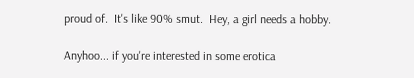proud of.  It's like 90% smut.  Hey, a girl needs a hobby.

Anyhoo... if you're interested in some erotica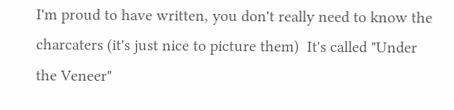I'm proud to have written, you don't really need to know the charcaters (it's just nice to picture them)  It's called "Under the Veneer"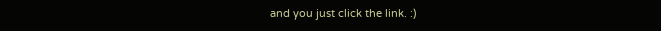and you just click the link. :)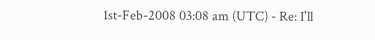1st-Feb-2008 03:08 am (UTC) - Re: I'll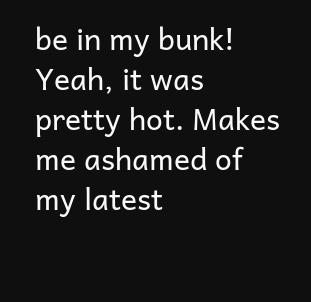be in my bunk!
Yeah, it was pretty hot. Makes me ashamed of my latest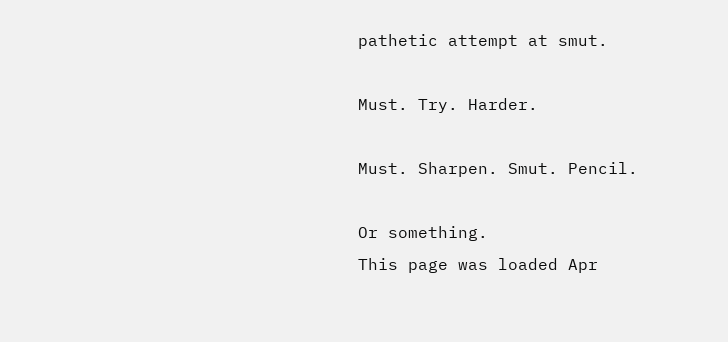pathetic attempt at smut.

Must. Try. Harder.

Must. Sharpen. Smut. Pencil.

Or something.
This page was loaded Apr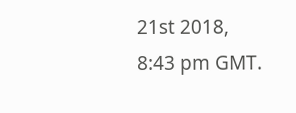21st 2018, 8:43 pm GMT.